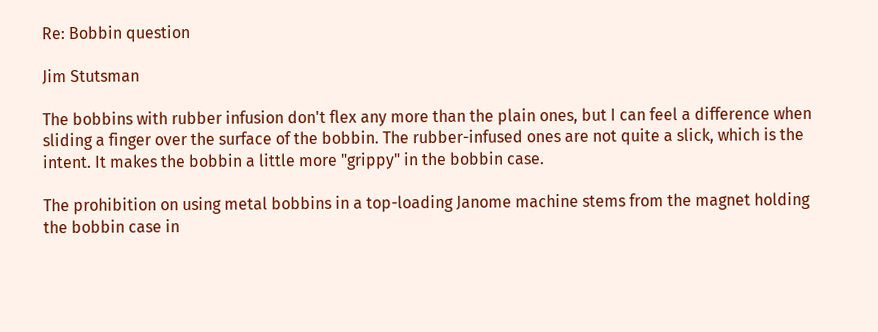Re: Bobbin question

Jim Stutsman

The bobbins with rubber infusion don't flex any more than the plain ones, but I can feel a difference when sliding a finger over the surface of the bobbin. The rubber-infused ones are not quite a slick, which is the intent. It makes the bobbin a little more "grippy" in the bobbin case.

The prohibition on using metal bobbins in a top-loading Janome machine stems from the magnet holding the bobbin case in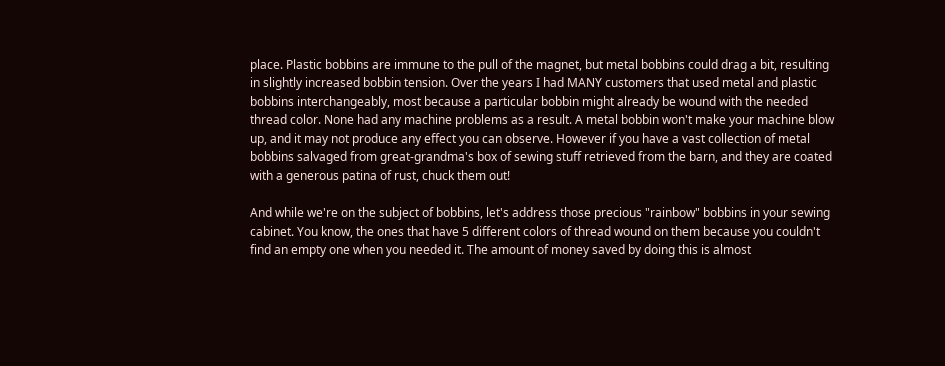place. Plastic bobbins are immune to the pull of the magnet, but metal bobbins could drag a bit, resulting in slightly increased bobbin tension. Over the years I had MANY customers that used metal and plastic bobbins interchangeably, most because a particular bobbin might already be wound with the needed thread color. None had any machine problems as a result. A metal bobbin won't make your machine blow up, and it may not produce any effect you can observe. However if you have a vast collection of metal bobbins salvaged from great-grandma's box of sewing stuff retrieved from the barn, and they are coated with a generous patina of rust, chuck them out!

And while we're on the subject of bobbins, let's address those precious "rainbow" bobbins in your sewing cabinet. You know, the ones that have 5 different colors of thread wound on them because you couldn't find an empty one when you needed it. The amount of money saved by doing this is almost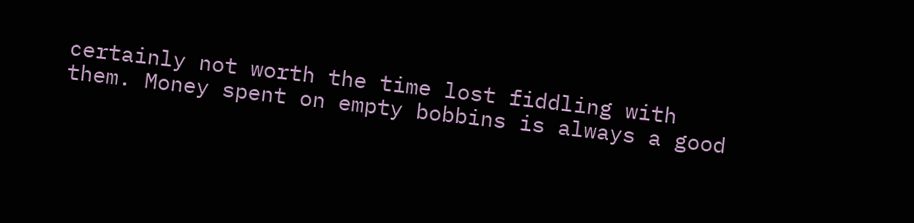certainly not worth the time lost fiddling with them. Money spent on empty bobbins is always a good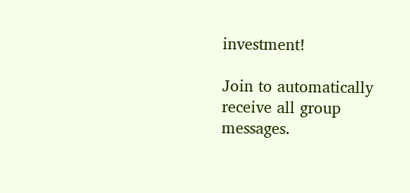investment!

Join to automatically receive all group messages.